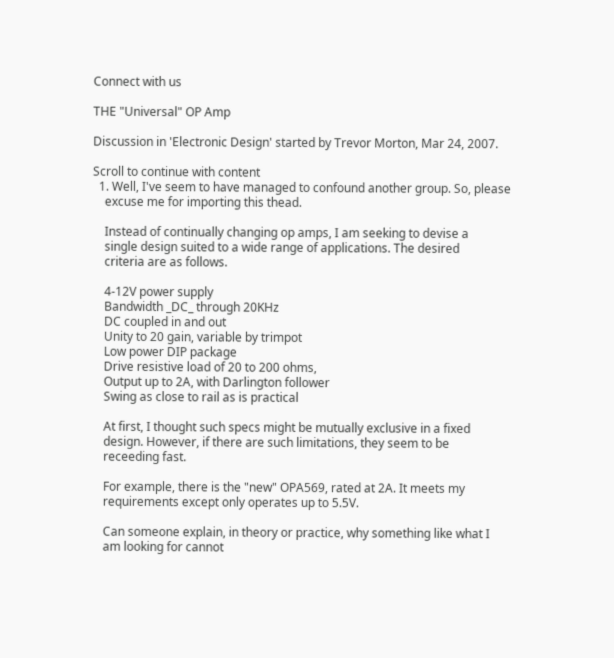Connect with us

THE "Universal" OP Amp

Discussion in 'Electronic Design' started by Trevor Morton, Mar 24, 2007.

Scroll to continue with content
  1. Well, I've seem to have managed to confound another group. So, please
    excuse me for importing this thead.

    Instead of continually changing op amps, I am seeking to devise a
    single design suited to a wide range of applications. The desired
    criteria are as follows.

    4-12V power supply
    Bandwidth _DC_ through 20KHz
    DC coupled in and out
    Unity to 20 gain, variable by trimpot
    Low power DIP package
    Drive resistive load of 20 to 200 ohms,
    Output up to 2A, with Darlington follower
    Swing as close to rail as is practical

    At first, I thought such specs might be mutually exclusive in a fixed
    design. However, if there are such limitations, they seem to be
    receeding fast.

    For example, there is the "new" OPA569, rated at 2A. It meets my
    requirements except only operates up to 5.5V.

    Can someone explain, in theory or practice, why something like what I
    am looking for cannot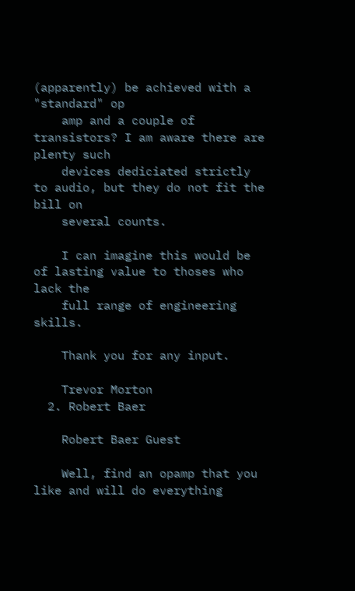(apparently) be achieved with a "standard" op
    amp and a couple of transistors? I am aware there are plenty such
    devices dediciated strictly to audio, but they do not fit the bill on
    several counts.

    I can imagine this would be of lasting value to thoses who lack the
    full range of engineering skills.

    Thank you for any input.

    Trevor Morton
  2. Robert Baer

    Robert Baer Guest

    Well, find an opamp that you like and will do everything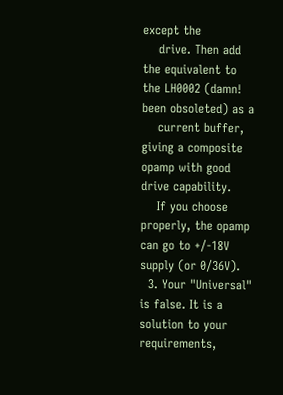except the
    drive. Then add the equivalent to the LH0002 (damn! been obsoleted) as a
    current buffer, giving a composite opamp with good drive capability.
    If you choose properly, the opamp can go to +/-18V supply (or 0/36V).
  3. Your "Universal" is false. It is a solution to your requirements,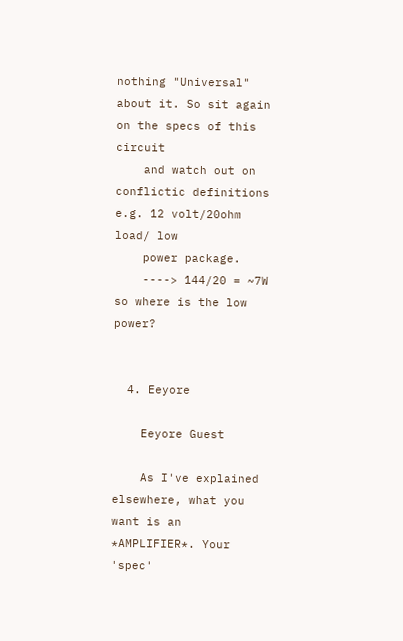nothing "Universal" about it. So sit again on the specs of this circuit
    and watch out on conflictic definitions e.g. 12 volt/20ohm load/ low
    power package.
    ----> 144/20 = ~7W so where is the low power?


  4. Eeyore

    Eeyore Guest

    As I've explained elsewhere, what you want is an *AMPLIFIER*. Your 'spec'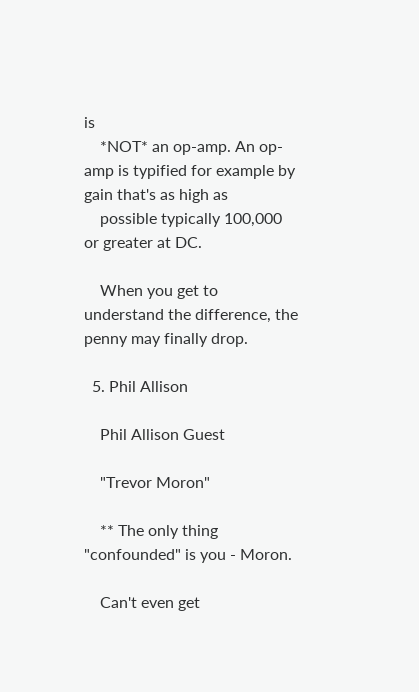is
    *NOT* an op-amp. An op-amp is typified for example by gain that's as high as
    possible typically 100,000 or greater at DC.

    When you get to understand the difference, the penny may finally drop.

  5. Phil Allison

    Phil Allison Guest

    "Trevor Moron"

    ** The only thing "confounded" is you - Moron.

    Can't even get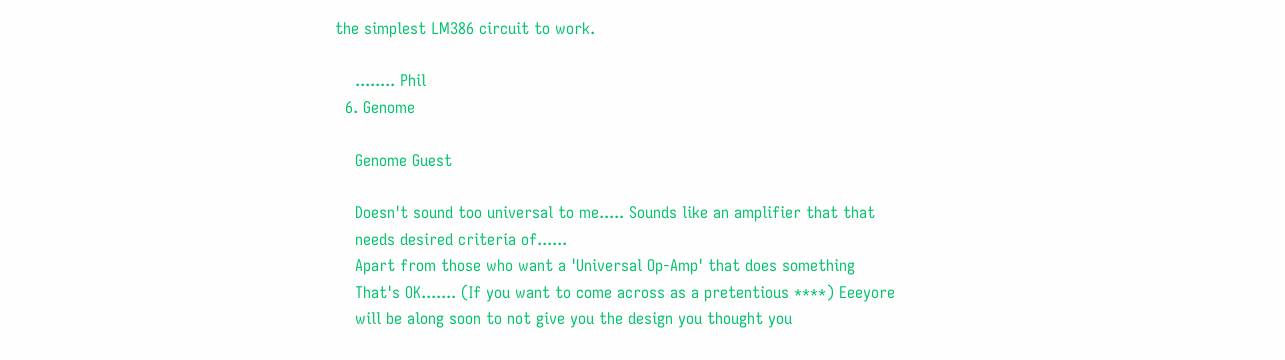the simplest LM386 circuit to work.

    ........ Phil
  6. Genome

    Genome Guest

    Doesn't sound too universal to me..... Sounds like an amplifier that that
    needs desired criteria of......
    Apart from those who want a 'Universal Op-Amp' that does something
    That's OK....... (If you want to come across as a pretentious ****) Eeeyore
    will be along soon to not give you the design you thought you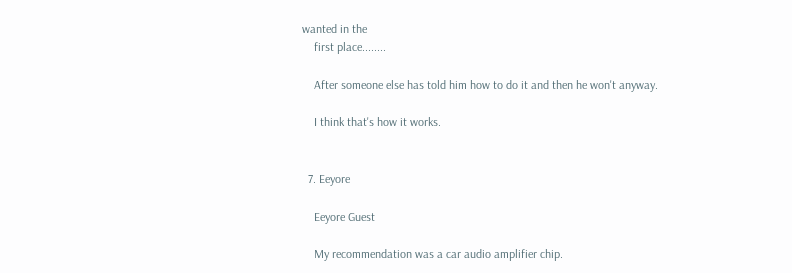wanted in the
    first place........

    After someone else has told him how to do it and then he won't anyway.

    I think that's how it works.


  7. Eeyore

    Eeyore Guest

    My recommendation was a car audio amplifier chip.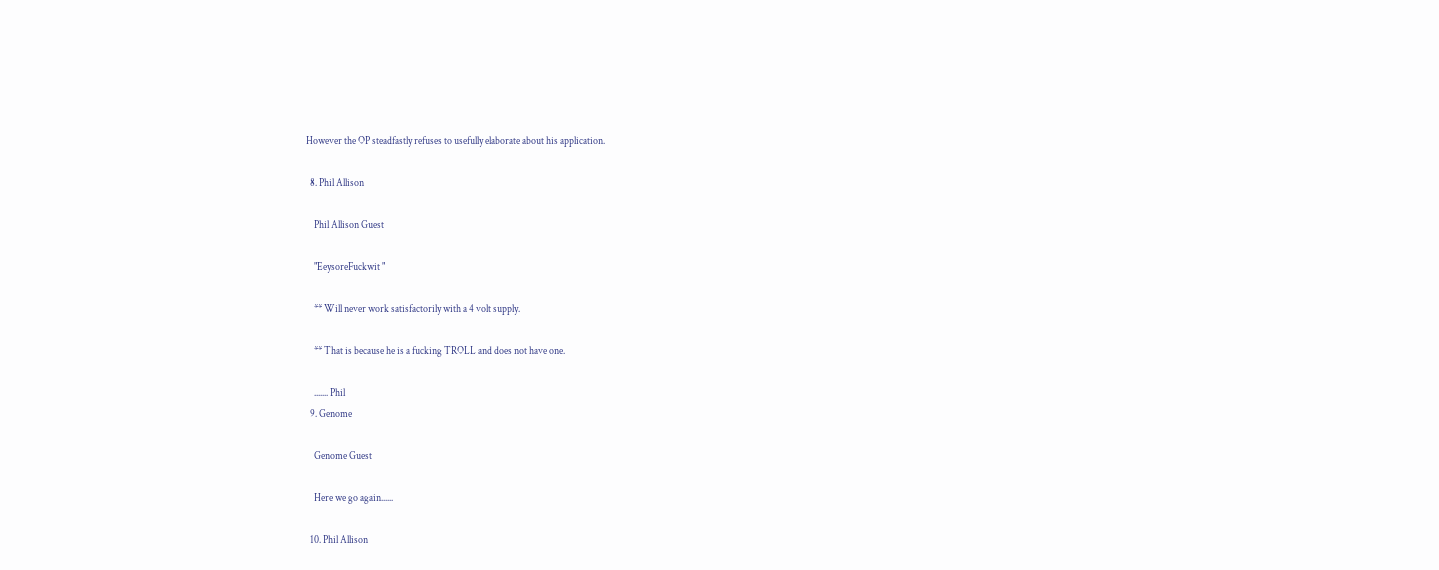However the OP steadfastly refuses to usefully elaborate about his application.

  8. Phil Allison

    Phil Allison Guest

    "EeysoreFuckwit "

    ** Will never work satisfactorily with a 4 volt supply.

    ** That is because he is a fucking TROLL and does not have one.

    ....... Phil
  9. Genome

    Genome Guest

    Here we go again......

  10. Phil Allison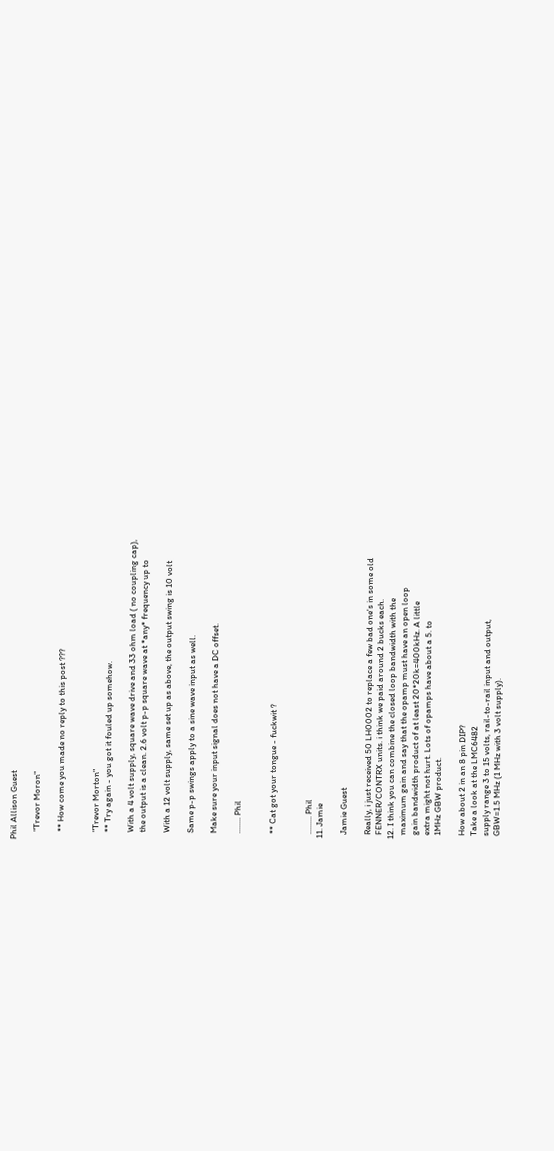Phil Allison Guest

    "Trevor Moron"

    ** How come you made no reply to this post ???


    "Trevor Morton"
    ** Try again - you got it fouled up somehow.

    With a 4 volt supply, square wave drive and 33 ohm load ( no coupling cap),
    the output is a clean. 2.6 volt p-p square wave at *any* frequency up to

    With a 12 volt supply, same set up as above, the output swing is 10 volt

    Same p-p swings apply to a sine wave input as well.

    Make sure your input signal does not have a DC offset.

    ........ Phil


    ** Cat got your tongue - fuckwit ?


    ......... Phil
  11. Jamie

    Jamie Guest

    Really, i just received 50 LH0002 to replace a few bad one's in some old
    FENNER/CONTRX units. i think we paid around 2 bucks each.
  12. I think you can combine the closed loop bandwidth with the
    maximum gain and say that the opamp must have an open loop
    gain bandwidth product of at least 20*20k=400kHz. A little
    extra might not hurt. Lots of opamps have about a 5. to
    1MHz GBW product.

    How about 2 in an 8 pin DIP?
    Take a look at the LMC6482
    supply range 3 to 15 volts, rail-to-rail input and output,
    GBW=1.5 MHz (1 MHz with 3 volt supply).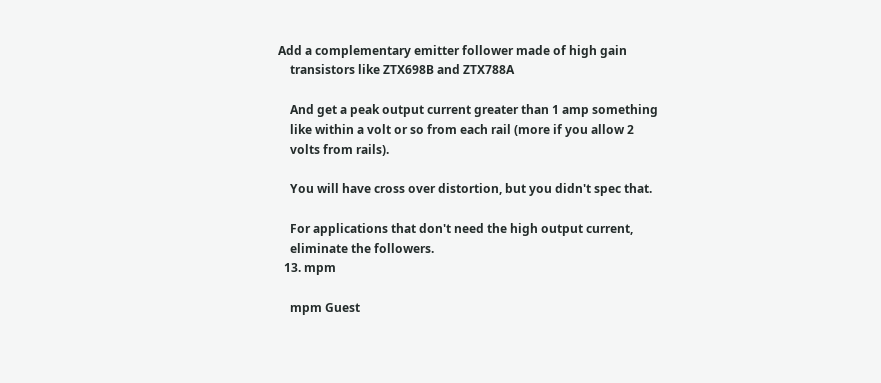Add a complementary emitter follower made of high gain
    transistors like ZTX698B and ZTX788A

    And get a peak output current greater than 1 amp something
    like within a volt or so from each rail (more if you allow 2
    volts from rails).

    You will have cross over distortion, but you didn't spec that.

    For applications that don't need the high output current,
    eliminate the followers.
  13. mpm

    mpm Guest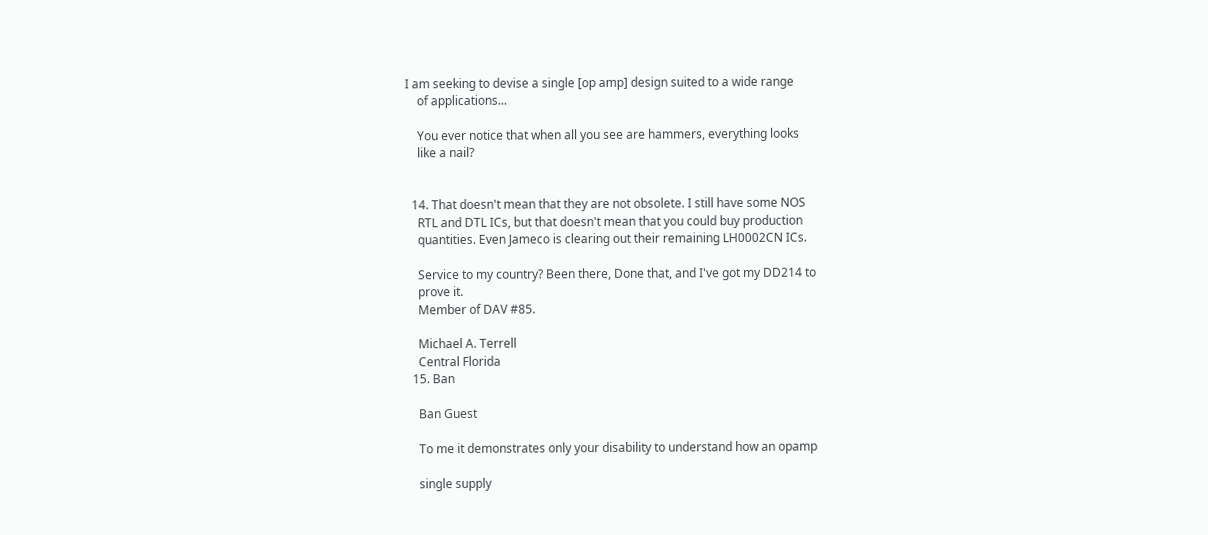I am seeking to devise a single [op amp] design suited to a wide range
    of applications...

    You ever notice that when all you see are hammers, everything looks
    like a nail?


  14. That doesn't mean that they are not obsolete. I still have some NOS
    RTL and DTL ICs, but that doesn't mean that you could buy production
    quantities. Even Jameco is clearing out their remaining LH0002CN ICs.

    Service to my country? Been there, Done that, and I've got my DD214 to
    prove it.
    Member of DAV #85.

    Michael A. Terrell
    Central Florida
  15. Ban

    Ban Guest

    To me it demonstrates only your disability to understand how an opamp

    single supply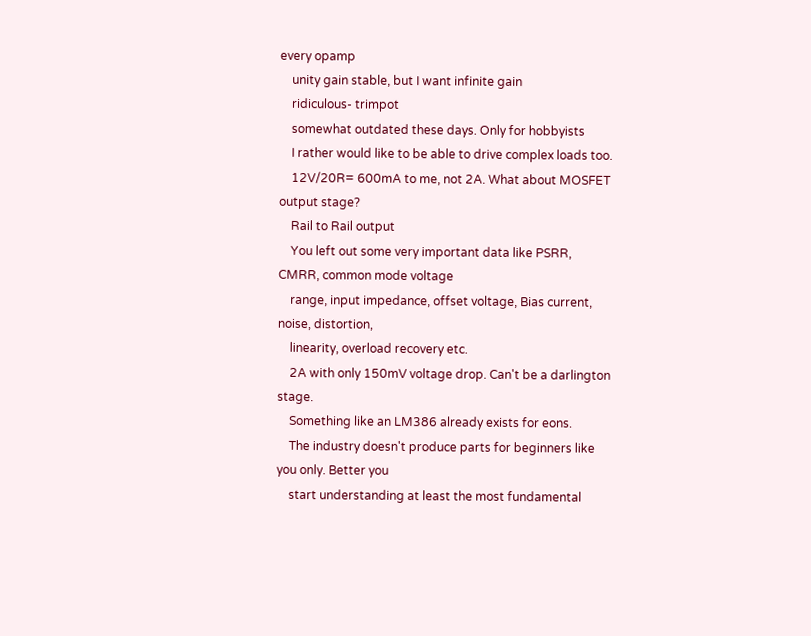every opamp
    unity gain stable, but I want infinite gain
    ridiculous- trimpot
    somewhat outdated these days. Only for hobbyists
    I rather would like to be able to drive complex loads too.
    12V/20R= 600mA to me, not 2A. What about MOSFET output stage?
    Rail to Rail output
    You left out some very important data like PSRR, CMRR, common mode voltage
    range, input impedance, offset voltage, Bias current, noise, distortion,
    linearity, overload recovery etc.
    2A with only 150mV voltage drop. Can't be a darlington stage.
    Something like an LM386 already exists for eons.
    The industry doesn't produce parts for beginners like you only. Better you
    start understanding at least the most fundamental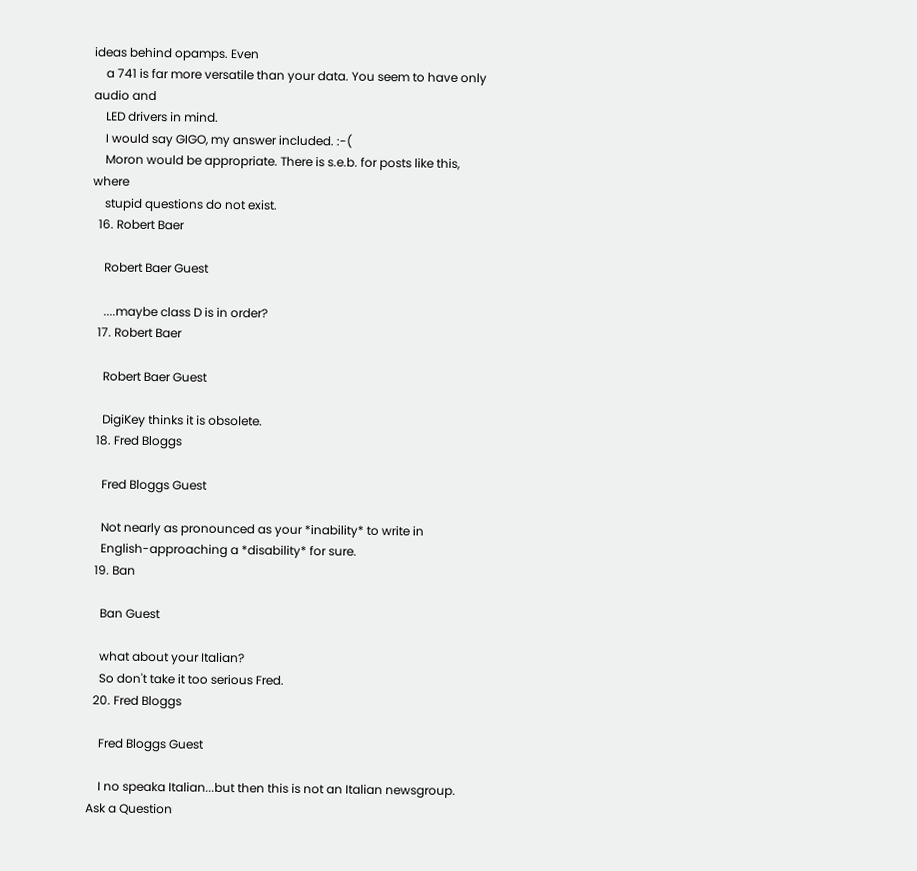ideas behind opamps. Even
    a 741 is far more versatile than your data. You seem to have only audio and
    LED drivers in mind.
    I would say GIGO, my answer included. :-(
    Moron would be appropriate. There is s.e.b. for posts like this, where
    stupid questions do not exist.
  16. Robert Baer

    Robert Baer Guest

    ....maybe class D is in order?
  17. Robert Baer

    Robert Baer Guest

    DigiKey thinks it is obsolete.
  18. Fred Bloggs

    Fred Bloggs Guest

    Not nearly as pronounced as your *inability* to write in
    English-approaching a *disability* for sure.
  19. Ban

    Ban Guest

    what about your Italian?
    So don't take it too serious Fred.
  20. Fred Bloggs

    Fred Bloggs Guest

    I no speaka Italian...but then this is not an Italian newsgroup.
Ask a Question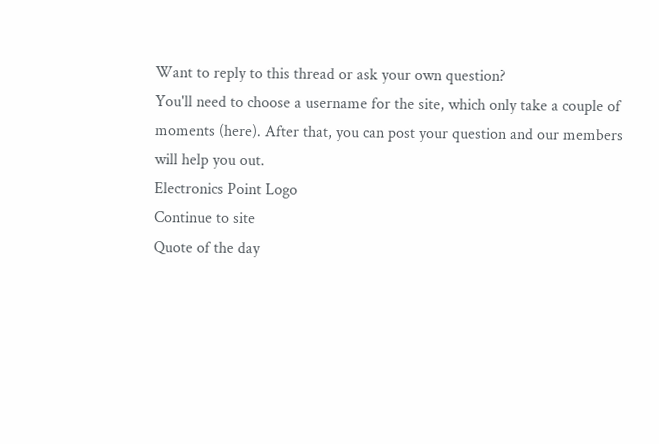Want to reply to this thread or ask your own question?
You'll need to choose a username for the site, which only take a couple of moments (here). After that, you can post your question and our members will help you out.
Electronics Point Logo
Continue to site
Quote of the day